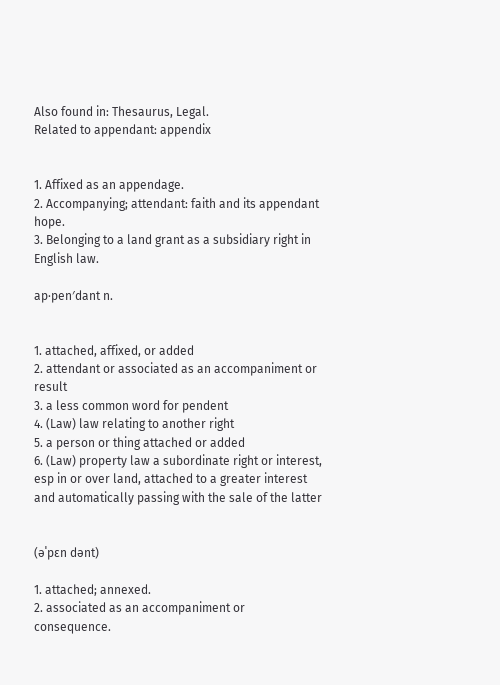Also found in: Thesaurus, Legal.
Related to appendant: appendix


1. Affixed as an appendage.
2. Accompanying; attendant: faith and its appendant hope.
3. Belonging to a land grant as a subsidiary right in English law.

ap·pen′dant n.


1. attached, affixed, or added
2. attendant or associated as an accompaniment or result
3. a less common word for pendent
4. (Law) law relating to another right
5. a person or thing attached or added
6. (Law) property law a subordinate right or interest, esp in or over land, attached to a greater interest and automatically passing with the sale of the latter


(əˈpɛn dənt)

1. attached; annexed.
2. associated as an accompaniment or consequence.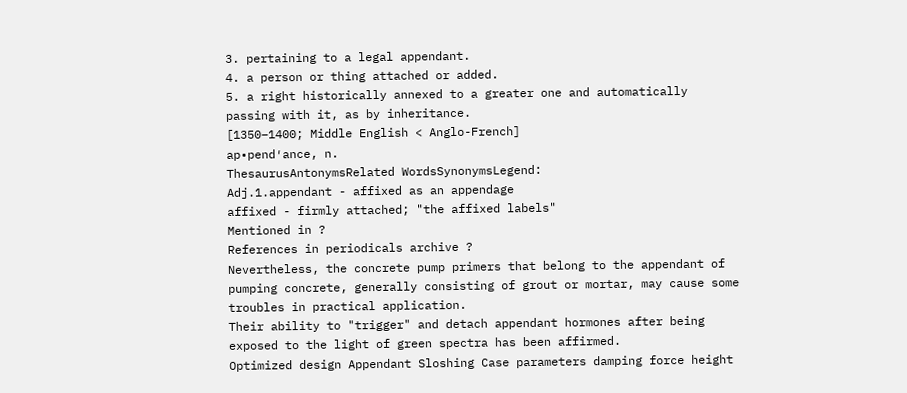3. pertaining to a legal appendant.
4. a person or thing attached or added.
5. a right historically annexed to a greater one and automatically passing with it, as by inheritance.
[1350–1400; Middle English < Anglo-French]
ap•pend′ance, n.
ThesaurusAntonymsRelated WordsSynonymsLegend:
Adj.1.appendant - affixed as an appendage
affixed - firmly attached; "the affixed labels"
Mentioned in ?
References in periodicals archive ?
Nevertheless, the concrete pump primers that belong to the appendant of pumping concrete, generally consisting of grout or mortar, may cause some troubles in practical application.
Their ability to "trigger" and detach appendant hormones after being exposed to the light of green spectra has been affirmed.
Optimized design Appendant Sloshing Case parameters damping force height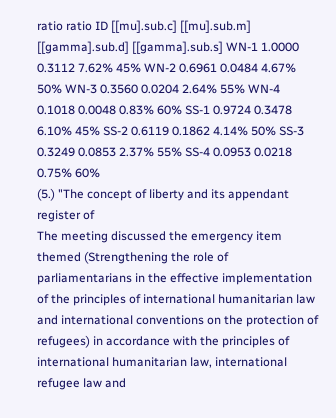ratio ratio ID [[mu].sub.c] [[mu].sub.m] [[gamma].sub.d] [[gamma].sub.s] WN-1 1.0000 0.3112 7.62% 45% WN-2 0.6961 0.0484 4.67% 50% WN-3 0.3560 0.0204 2.64% 55% WN-4 0.1018 0.0048 0.83% 60% SS-1 0.9724 0.3478 6.10% 45% SS-2 0.6119 0.1862 4.14% 50% SS-3 0.3249 0.0853 2.37% 55% SS-4 0.0953 0.0218 0.75% 60%
(5.) "The concept of liberty and its appendant register of
The meeting discussed the emergency item themed (Strengthening the role of parliamentarians in the effective implementation of the principles of international humanitarian law and international conventions on the protection of refugees) in accordance with the principles of international humanitarian law, international refugee law and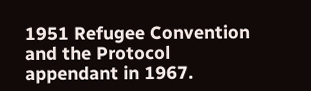1951 Refugee Convention and the Protocol appendant in 1967.